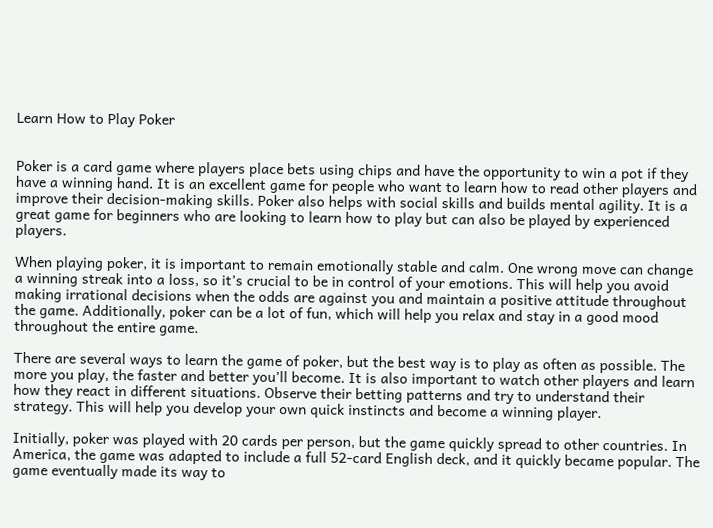Learn How to Play Poker


Poker is a card game where players place bets using chips and have the opportunity to win a pot if they have a winning hand. It is an excellent game for people who want to learn how to read other players and improve their decision-making skills. Poker also helps with social skills and builds mental agility. It is a great game for beginners who are looking to learn how to play but can also be played by experienced players.

When playing poker, it is important to remain emotionally stable and calm. One wrong move can change a winning streak into a loss, so it’s crucial to be in control of your emotions. This will help you avoid making irrational decisions when the odds are against you and maintain a positive attitude throughout the game. Additionally, poker can be a lot of fun, which will help you relax and stay in a good mood throughout the entire game.

There are several ways to learn the game of poker, but the best way is to play as often as possible. The more you play, the faster and better you’ll become. It is also important to watch other players and learn how they react in different situations. Observe their betting patterns and try to understand their strategy. This will help you develop your own quick instincts and become a winning player.

Initially, poker was played with 20 cards per person, but the game quickly spread to other countries. In America, the game was adapted to include a full 52-card English deck, and it quickly became popular. The game eventually made its way to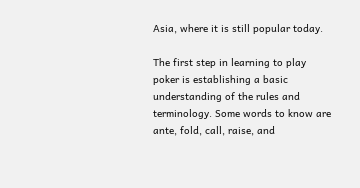Asia, where it is still popular today.

The first step in learning to play poker is establishing a basic understanding of the rules and terminology. Some words to know are ante, fold, call, raise, and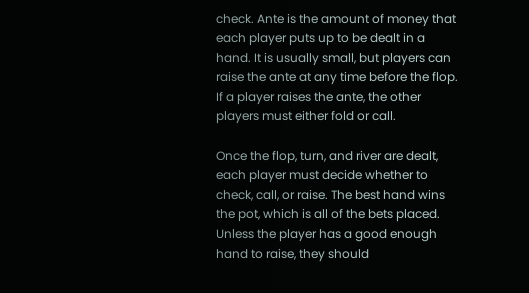check. Ante is the amount of money that each player puts up to be dealt in a hand. It is usually small, but players can raise the ante at any time before the flop. If a player raises the ante, the other players must either fold or call.

Once the flop, turn, and river are dealt, each player must decide whether to check, call, or raise. The best hand wins the pot, which is all of the bets placed. Unless the player has a good enough hand to raise, they should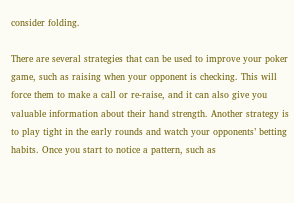consider folding.

There are several strategies that can be used to improve your poker game, such as raising when your opponent is checking. This will force them to make a call or re-raise, and it can also give you valuable information about their hand strength. Another strategy is to play tight in the early rounds and watch your opponents’ betting habits. Once you start to notice a pattern, such as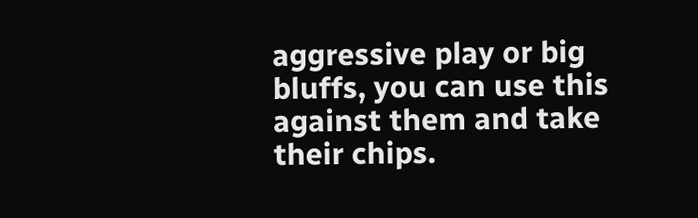aggressive play or big bluffs, you can use this against them and take their chips.